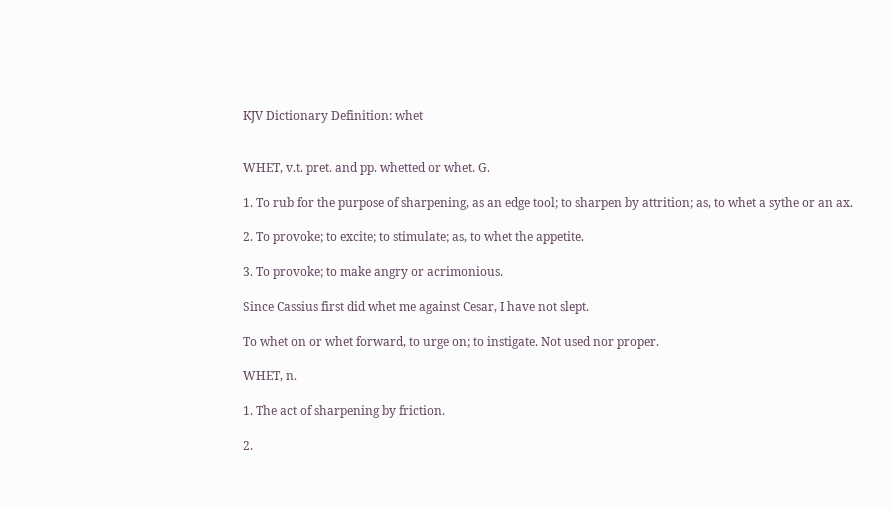KJV Dictionary Definition: whet


WHET, v.t. pret. and pp. whetted or whet. G.

1. To rub for the purpose of sharpening, as an edge tool; to sharpen by attrition; as, to whet a sythe or an ax.

2. To provoke; to excite; to stimulate; as, to whet the appetite.

3. To provoke; to make angry or acrimonious.

Since Cassius first did whet me against Cesar, I have not slept.

To whet on or whet forward, to urge on; to instigate. Not used nor proper.

WHET, n.

1. The act of sharpening by friction.

2.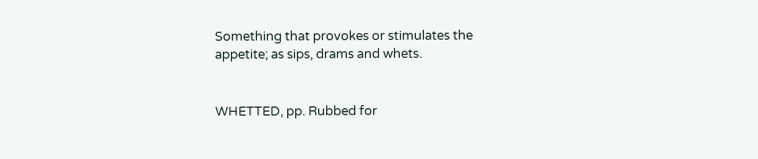Something that provokes or stimulates the appetite; as sips, drams and whets.


WHETTED, pp. Rubbed for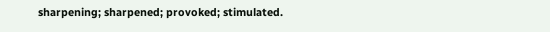sharpening; sharpened; provoked; stimulated.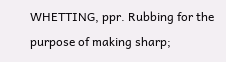WHETTING, ppr. Rubbing for the purpose of making sharp;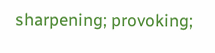sharpening; provoking;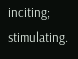inciting; stimulating.